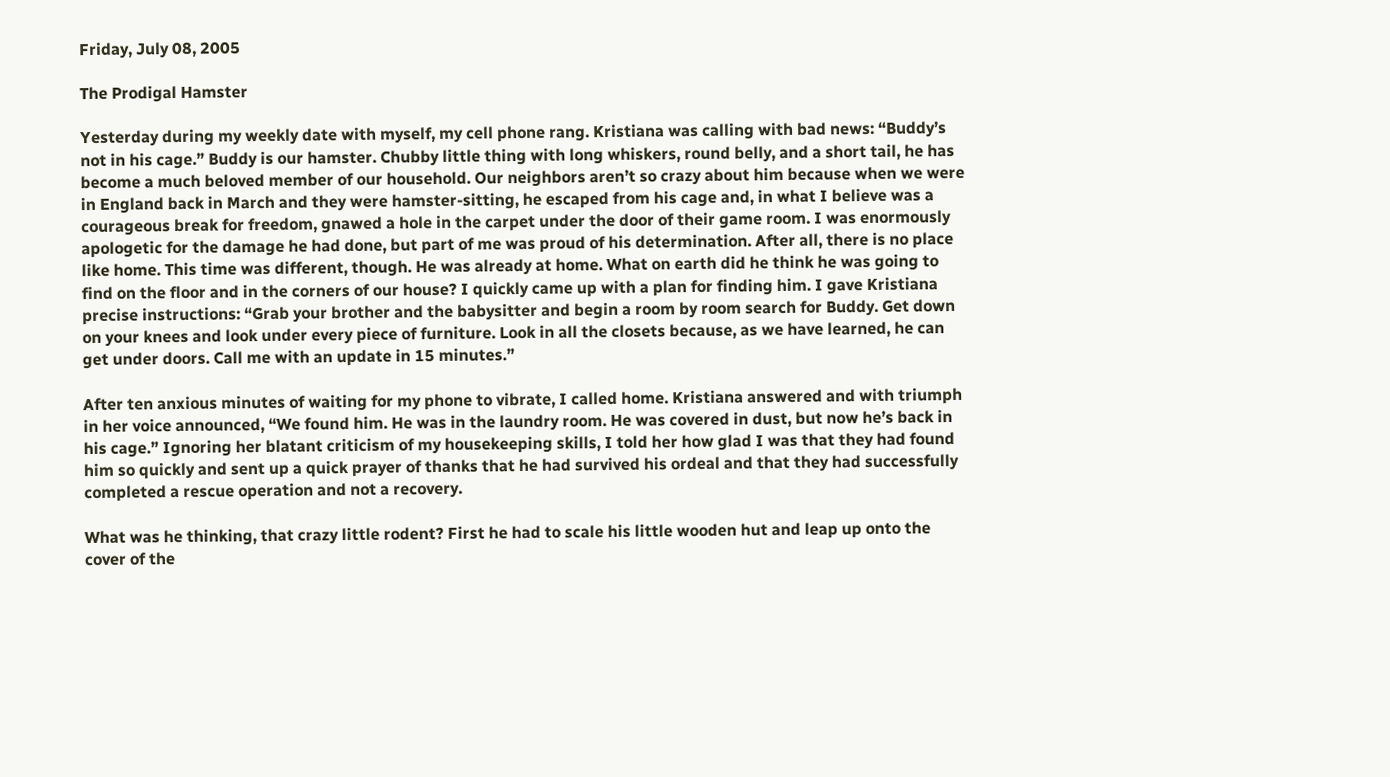Friday, July 08, 2005

The Prodigal Hamster

Yesterday during my weekly date with myself, my cell phone rang. Kristiana was calling with bad news: “Buddy’s not in his cage.” Buddy is our hamster. Chubby little thing with long whiskers, round belly, and a short tail, he has become a much beloved member of our household. Our neighbors aren’t so crazy about him because when we were in England back in March and they were hamster-sitting, he escaped from his cage and, in what I believe was a courageous break for freedom, gnawed a hole in the carpet under the door of their game room. I was enormously apologetic for the damage he had done, but part of me was proud of his determination. After all, there is no place like home. This time was different, though. He was already at home. What on earth did he think he was going to find on the floor and in the corners of our house? I quickly came up with a plan for finding him. I gave Kristiana precise instructions: “Grab your brother and the babysitter and begin a room by room search for Buddy. Get down on your knees and look under every piece of furniture. Look in all the closets because, as we have learned, he can get under doors. Call me with an update in 15 minutes.”

After ten anxious minutes of waiting for my phone to vibrate, I called home. Kristiana answered and with triumph in her voice announced, “We found him. He was in the laundry room. He was covered in dust, but now he’s back in his cage.” Ignoring her blatant criticism of my housekeeping skills, I told her how glad I was that they had found him so quickly and sent up a quick prayer of thanks that he had survived his ordeal and that they had successfully completed a rescue operation and not a recovery.

What was he thinking, that crazy little rodent? First he had to scale his little wooden hut and leap up onto the cover of the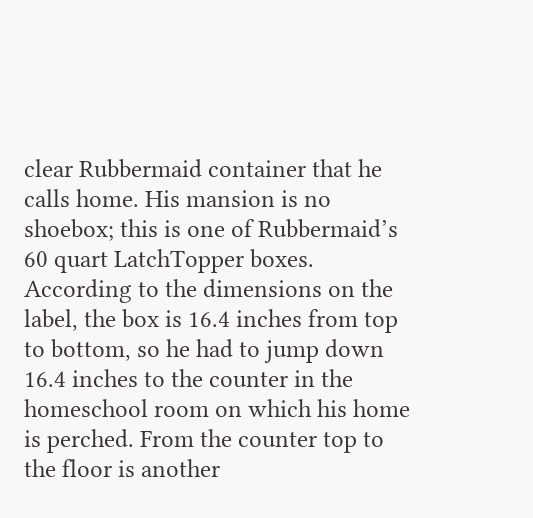clear Rubbermaid container that he calls home. His mansion is no shoebox; this is one of Rubbermaid’s 60 quart LatchTopper boxes. According to the dimensions on the label, the box is 16.4 inches from top to bottom, so he had to jump down 16.4 inches to the counter in the homeschool room on which his home is perched. From the counter top to the floor is another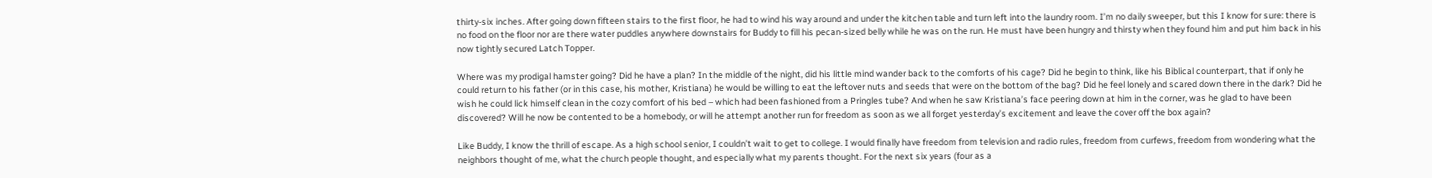thirty-six inches. After going down fifteen stairs to the first floor, he had to wind his way around and under the kitchen table and turn left into the laundry room. I’m no daily sweeper, but this I know for sure: there is no food on the floor nor are there water puddles anywhere downstairs for Buddy to fill his pecan-sized belly while he was on the run. He must have been hungry and thirsty when they found him and put him back in his now tightly secured Latch Topper.

Where was my prodigal hamster going? Did he have a plan? In the middle of the night, did his little mind wander back to the comforts of his cage? Did he begin to think, like his Biblical counterpart, that if only he could return to his father (or in this case, his mother, Kristiana) he would be willing to eat the leftover nuts and seeds that were on the bottom of the bag? Did he feel lonely and scared down there in the dark? Did he wish he could lick himself clean in the cozy comfort of his bed – which had been fashioned from a Pringles tube? And when he saw Kristiana’s face peering down at him in the corner, was he glad to have been discovered? Will he now be contented to be a homebody, or will he attempt another run for freedom as soon as we all forget yesterday’s excitement and leave the cover off the box again?

Like Buddy, I know the thrill of escape. As a high school senior, I couldn’t wait to get to college. I would finally have freedom from television and radio rules, freedom from curfews, freedom from wondering what the neighbors thought of me, what the church people thought, and especially what my parents thought. For the next six years (four as a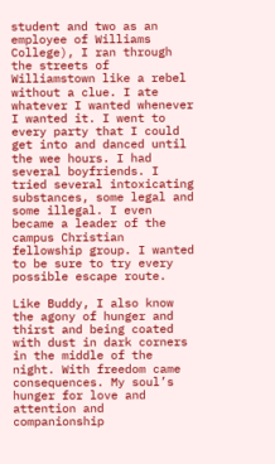student and two as an employee of Williams College), I ran through the streets of Williamstown like a rebel without a clue. I ate whatever I wanted whenever I wanted it. I went to every party that I could get into and danced until the wee hours. I had several boyfriends. I tried several intoxicating substances, some legal and some illegal. I even became a leader of the campus Christian fellowship group. I wanted to be sure to try every possible escape route.

Like Buddy, I also know the agony of hunger and thirst and being coated with dust in dark corners in the middle of the night. With freedom came consequences. My soul’s hunger for love and attention and companionship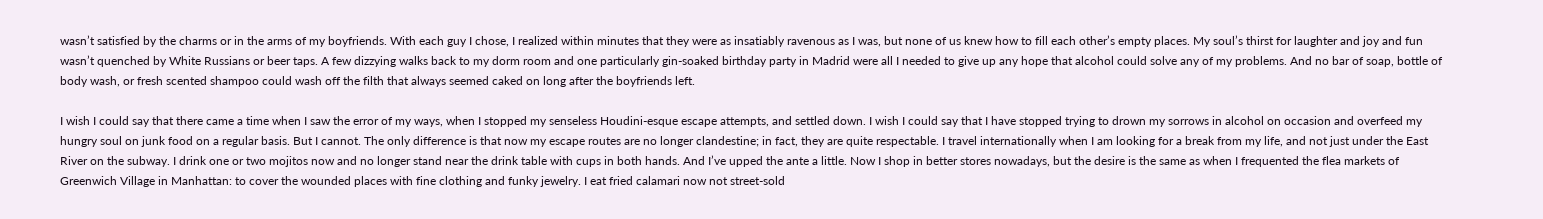wasn’t satisfied by the charms or in the arms of my boyfriends. With each guy I chose, I realized within minutes that they were as insatiably ravenous as I was, but none of us knew how to fill each other’s empty places. My soul’s thirst for laughter and joy and fun wasn’t quenched by White Russians or beer taps. A few dizzying walks back to my dorm room and one particularly gin-soaked birthday party in Madrid were all I needed to give up any hope that alcohol could solve any of my problems. And no bar of soap, bottle of body wash, or fresh scented shampoo could wash off the filth that always seemed caked on long after the boyfriends left.

I wish I could say that there came a time when I saw the error of my ways, when I stopped my senseless Houdini-esque escape attempts, and settled down. I wish I could say that I have stopped trying to drown my sorrows in alcohol on occasion and overfeed my hungry soul on junk food on a regular basis. But I cannot. The only difference is that now my escape routes are no longer clandestine; in fact, they are quite respectable. I travel internationally when I am looking for a break from my life, and not just under the East River on the subway. I drink one or two mojitos now and no longer stand near the drink table with cups in both hands. And I’ve upped the ante a little. Now I shop in better stores nowadays, but the desire is the same as when I frequented the flea markets of Greenwich Village in Manhattan: to cover the wounded places with fine clothing and funky jewelry. I eat fried calamari now not street-sold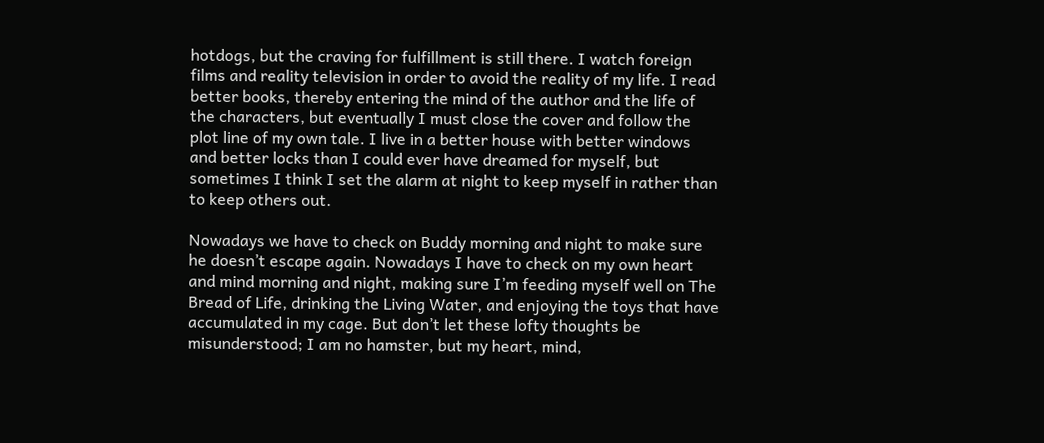hotdogs, but the craving for fulfillment is still there. I watch foreign films and reality television in order to avoid the reality of my life. I read better books, thereby entering the mind of the author and the life of the characters, but eventually I must close the cover and follow the plot line of my own tale. I live in a better house with better windows and better locks than I could ever have dreamed for myself, but sometimes I think I set the alarm at night to keep myself in rather than to keep others out.

Nowadays we have to check on Buddy morning and night to make sure he doesn’t escape again. Nowadays I have to check on my own heart and mind morning and night, making sure I’m feeding myself well on The Bread of Life, drinking the Living Water, and enjoying the toys that have accumulated in my cage. But don’t let these lofty thoughts be misunderstood; I am no hamster, but my heart, mind,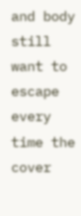and body still want to escape every time the cover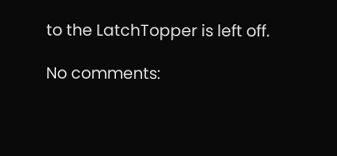to the LatchTopper is left off.

No comments: